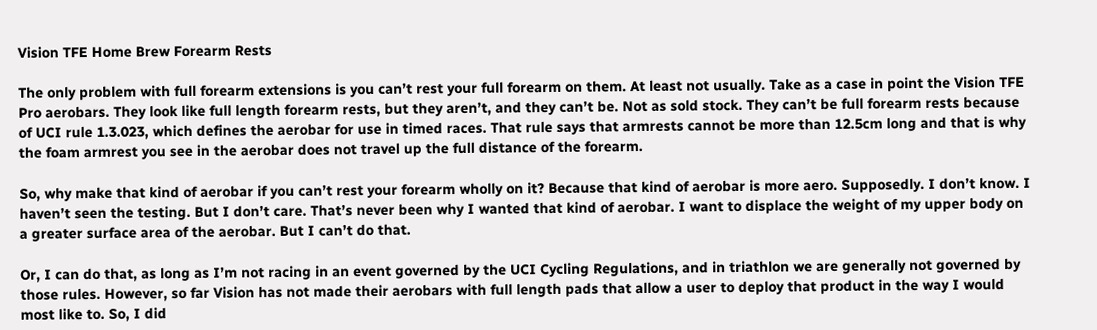Vision TFE Home Brew Forearm Rests

The only problem with full forearm extensions is you can’t rest your full forearm on them. At least not usually. Take as a case in point the Vision TFE Pro aerobars. They look like full length forearm rests, but they aren’t, and they can’t be. Not as sold stock. They can’t be full forearm rests because of UCI rule 1.3.023, which defines the aerobar for use in timed races. That rule says that armrests cannot be more than 12.5cm long and that is why the foam armrest you see in the aerobar does not travel up the full distance of the forearm.

So, why make that kind of aerobar if you can’t rest your forearm wholly on it? Because that kind of aerobar is more aero. Supposedly. I don’t know. I haven’t seen the testing. But I don’t care. That’s never been why I wanted that kind of aerobar. I want to displace the weight of my upper body on a greater surface area of the aerobar. But I can’t do that.

Or, I can do that, as long as I’m not racing in an event governed by the UCI Cycling Regulations, and in triathlon we are generally not governed by those rules. However, so far Vision has not made their aerobars with full length pads that allow a user to deploy that product in the way I would most like to. So, I did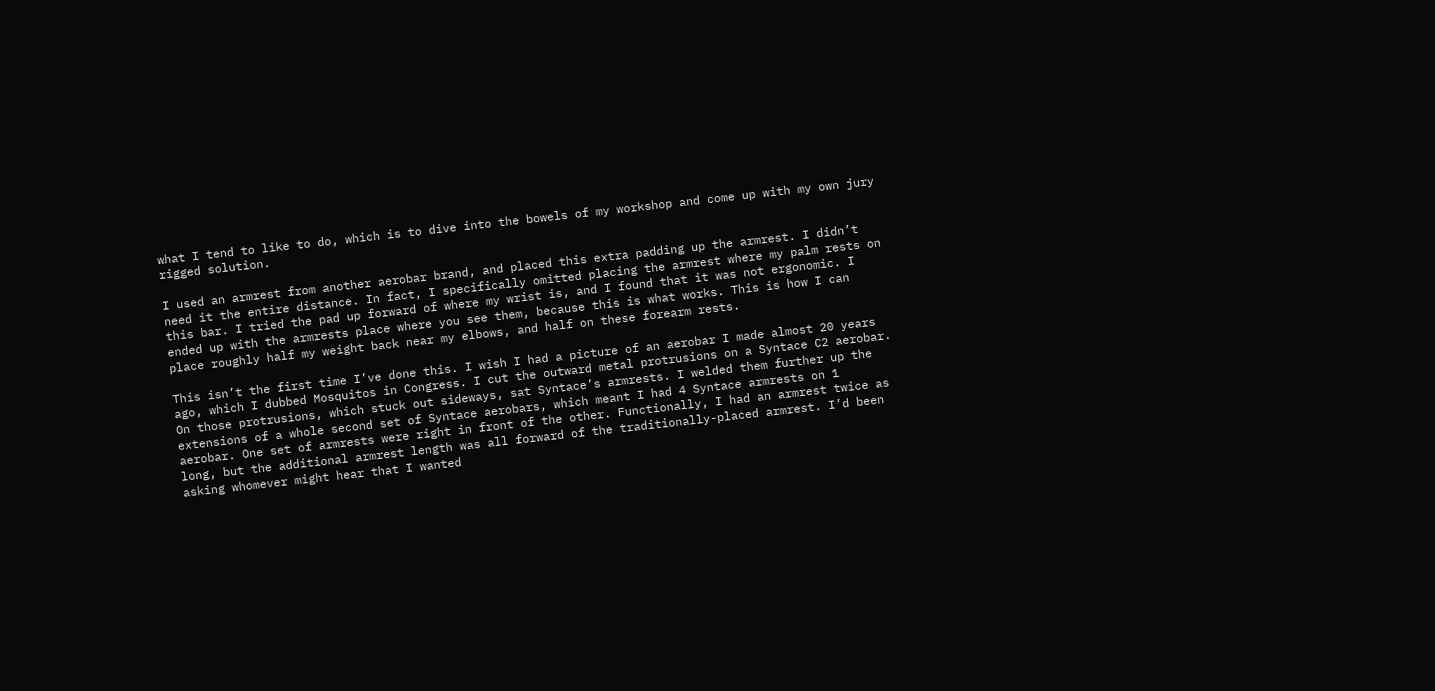what I tend to like to do, which is to dive into the bowels of my workshop and come up with my own jury rigged solution.

I used an armrest from another aerobar brand, and placed this extra padding up the armrest. I didn’t need it the entire distance. In fact, I specifically omitted placing the armrest where my palm rests on this bar. I tried the pad up forward of where my wrist is, and I found that it was not ergonomic. I ended up with the armrests place where you see them, because this is what works. This is how I can place roughly half my weight back near my elbows, and half on these forearm rests.

This isn’t the first time I’ve done this. I wish I had a picture of an aerobar I made almost 20 years ago, which I dubbed Mosquitos in Congress. I cut the outward metal protrusions on a Syntace C2 aerobar. On those protrusions, which stuck out sideways, sat Syntace’s armrests. I welded them further up the extensions of a whole second set of Syntace aerobars, which meant I had 4 Syntace armrests on 1 aerobar. One set of armrests were right in front of the other. Functionally, I had an armrest twice as long, but the additional armrest length was all forward of the traditionally-placed armrest. I’d been asking whomever might hear that I wanted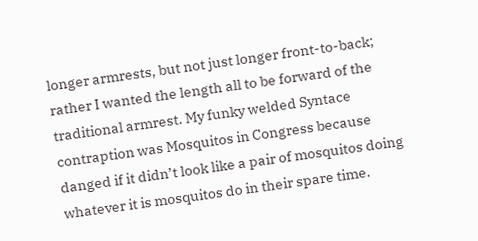longer armrests, but not just longer front-to-back; rather I wanted the length all to be forward of the traditional armrest. My funky welded Syntace contraption was Mosquitos in Congress because danged if it didn’t look like a pair of mosquitos doing whatever it is mosquitos do in their spare time.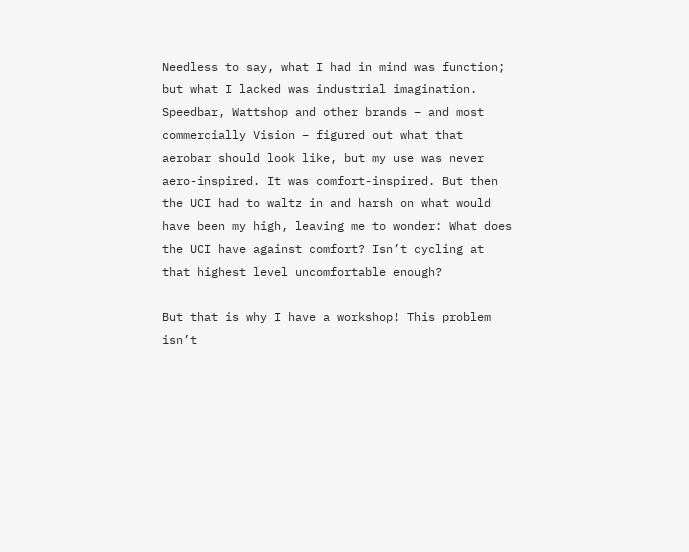Needless to say, what I had in mind was function; but what I lacked was industrial imagination. Speedbar, Wattshop and other brands – and most commercially Vision – figured out what that aerobar should look like, but my use was never aero-inspired. It was comfort-inspired. But then the UCI had to waltz in and harsh on what would have been my high, leaving me to wonder: What does the UCI have against comfort? Isn’t cycling at that highest level uncomfortable enough?

But that is why I have a workshop! This problem isn’t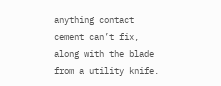anything contact cement can’t fix, along with the blade from a utility knife.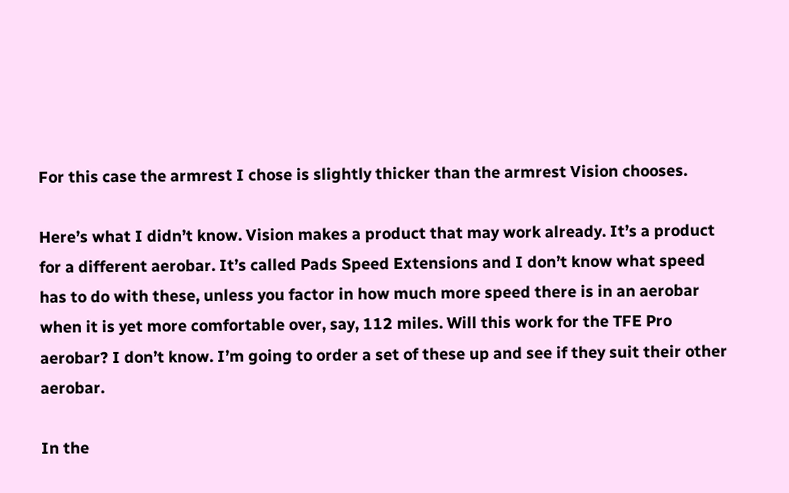For this case the armrest I chose is slightly thicker than the armrest Vision chooses.

Here’s what I didn’t know. Vision makes a product that may work already. It’s a product for a different aerobar. It’s called Pads Speed Extensions and I don’t know what speed has to do with these, unless you factor in how much more speed there is in an aerobar when it is yet more comfortable over, say, 112 miles. Will this work for the TFE Pro aerobar? I don’t know. I’m going to order a set of these up and see if they suit their other aerobar.

In the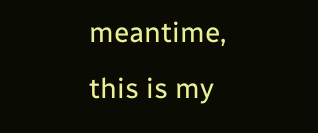meantime, this is my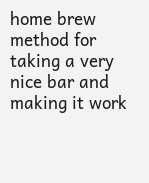home brew method for taking a very nice bar and making it work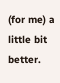(for me) a little bit better.